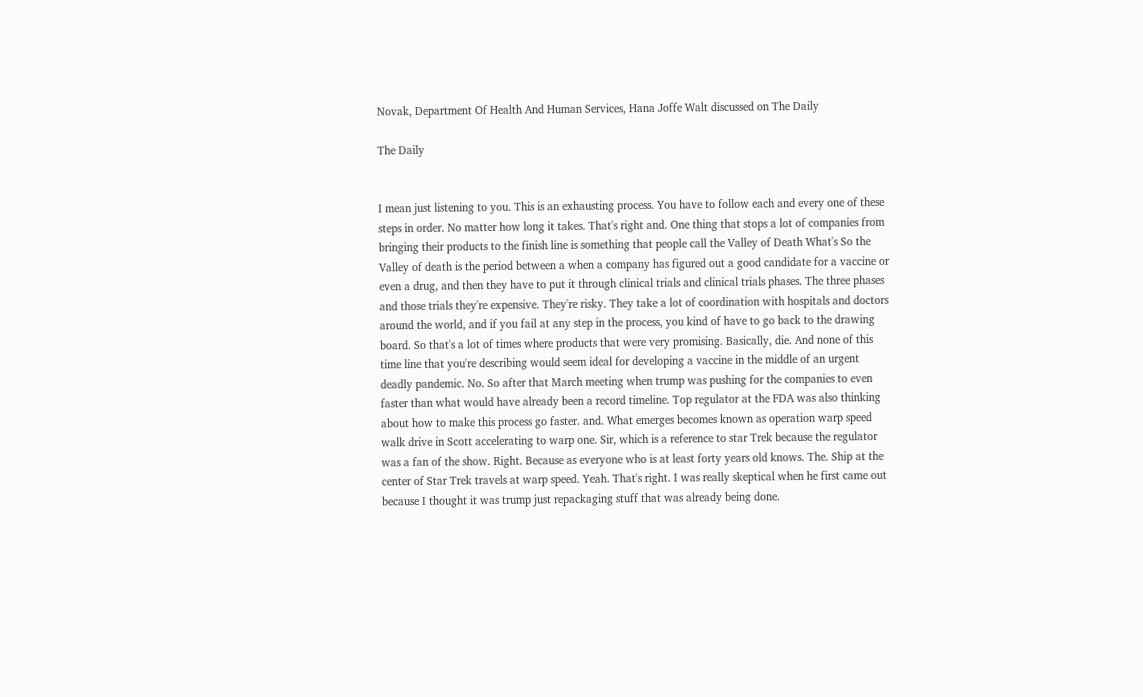Novak, Department Of Health And Human Services, Hana Joffe Walt discussed on The Daily

The Daily


I mean just listening to you. This is an exhausting process. You have to follow each and every one of these steps in order. No matter how long it takes. That's right and. One thing that stops a lot of companies from bringing their products to the finish line is something that people call the Valley of Death What's So the Valley of death is the period between a when a company has figured out a good candidate for a vaccine or even a drug, and then they have to put it through clinical trials and clinical trials phases. The three phases and those trials they're expensive. They're risky. They take a lot of coordination with hospitals and doctors around the world, and if you fail at any step in the process, you kind of have to go back to the drawing board. So that's a lot of times where products that were very promising. Basically, die. And none of this time line that you're describing would seem ideal for developing a vaccine in the middle of an urgent deadly pandemic. No. So after that March meeting when trump was pushing for the companies to even faster than what would have already been a record timeline. Top regulator at the FDA was also thinking about how to make this process go faster. and. What emerges becomes known as operation warp speed walk drive in Scott accelerating to warp one. Sir, which is a reference to star Trek because the regulator was a fan of the show. Right. Because as everyone who is at least forty years old knows. The. Ship at the center of Star Trek travels at warp speed. Yeah. That's right. I was really skeptical when he first came out because I thought it was trump just repackaging stuff that was already being done.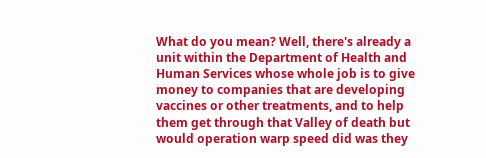What do you mean? Well, there's already a unit within the Department of Health and Human Services whose whole job is to give money to companies that are developing vaccines or other treatments, and to help them get through that Valley of death but would operation warp speed did was they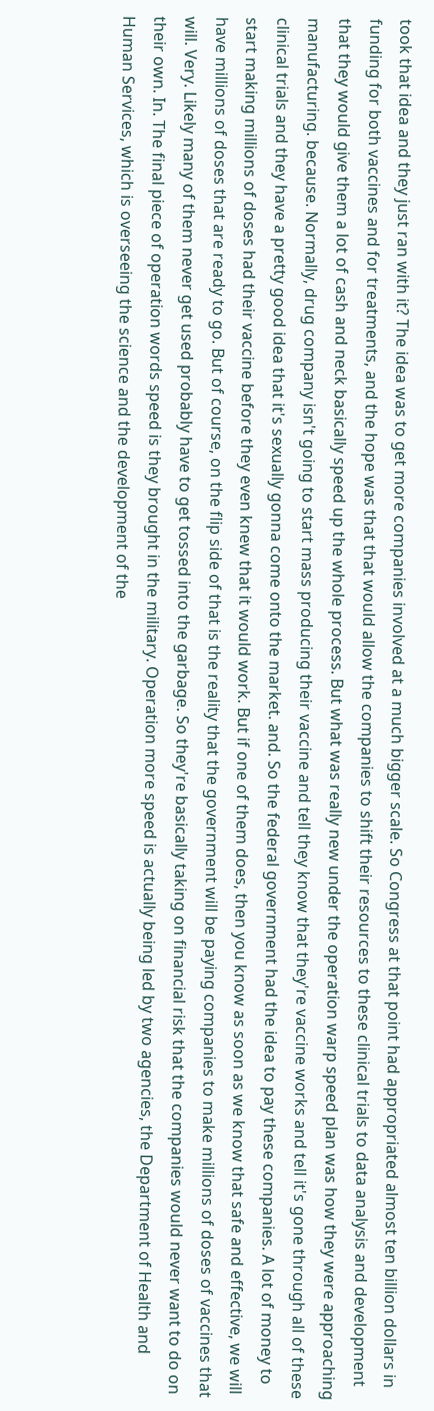took that idea and they just ran with it? The idea was to get more companies involved at a much bigger scale. So Congress at that point had appropriated almost ten billion dollars in funding for both vaccines and for treatments, and the hope was that that would allow the companies to shift their resources to these clinical trials to data analysis and development that they would give them a lot of cash and neck basically speed up the whole process. But what was really new under the operation warp speed plan was how they were approaching manufacturing. because. Normally, drug company isn't going to start mass producing their vaccine and tell they know that they're vaccine works and tell it's gone through all of these clinical trials and they have a pretty good idea that it's sexually gonna come onto the market. and. So the federal government had the idea to pay these companies. A lot of money to start making millions of doses had their vaccine before they even knew that it would work. But if one of them does, then you know as soon as we know that safe and effective, we will have millions of doses that are ready to go. But of course, on the flip side of that is the reality that the government will be paying companies to make millions of doses of vaccines that will. Very. Likely many of them never get used probably have to get tossed into the garbage. So they're basically taking on financial risk that the companies would never want to do on their own. In. The final piece of operation words speed is they brought in the military. Operation more speed is actually being led by two agencies, the Department of Health and Human Services, which is overseeing the science and the development of the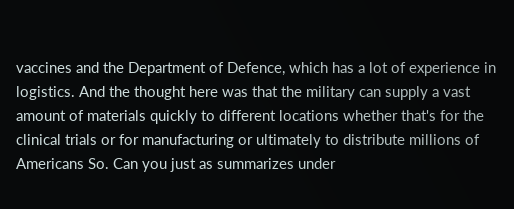vaccines and the Department of Defence, which has a lot of experience in logistics. And the thought here was that the military can supply a vast amount of materials quickly to different locations whether that's for the clinical trials or for manufacturing or ultimately to distribute millions of Americans So. Can you just as summarizes under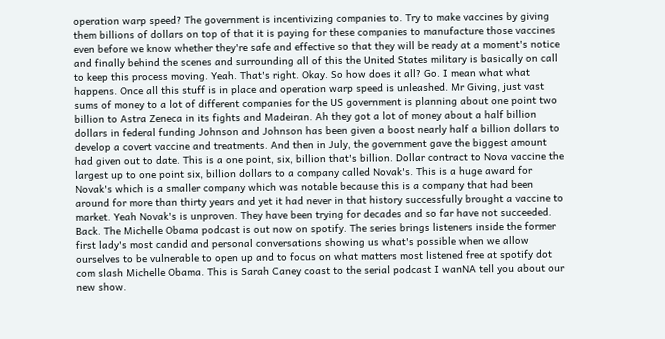operation warp speed? The government is incentivizing companies to. Try to make vaccines by giving them billions of dollars on top of that it is paying for these companies to manufacture those vaccines even before we know whether they're safe and effective so that they will be ready at a moment's notice and finally behind the scenes and surrounding all of this the United States military is basically on call to keep this process moving. Yeah. That's right. Okay. So how does it all? Go. I mean what what happens. Once all this stuff is in place and operation warp speed is unleashed. Mr Giving, just vast sums of money to a lot of different companies for the US government is planning about one point two billion to Astra Zeneca in its fights and Madeiran. Ah they got a lot of money about a half billion dollars in federal funding Johnson and Johnson has been given a boost nearly half a billion dollars to develop a covert vaccine and treatments. And then in July, the government gave the biggest amount had given out to date. This is a one point, six, billion that's billion. Dollar contract to Nova vaccine the largest up to one point six, billion dollars to a company called Novak's. This is a huge award for Novak's which is a smaller company which was notable because this is a company that had been around for more than thirty years and yet it had never in that history successfully brought a vaccine to market. Yeah Novak's is unproven. They have been trying for decades and so far have not succeeded. Back. The Michelle Obama podcast is out now on spotify. The series brings listeners inside the former first lady's most candid and personal conversations showing us what's possible when we allow ourselves to be vulnerable to open up and to focus on what matters most listened free at spotify dot com slash Michelle Obama. This is Sarah Caney coast to the serial podcast I wanNA tell you about our new show.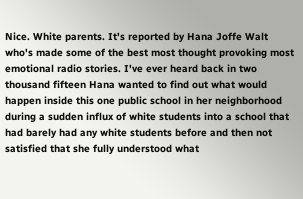Nice. White parents. It's reported by Hana Joffe Walt who's made some of the best most thought provoking most emotional radio stories. I've ever heard back in two thousand fifteen Hana wanted to find out what would happen inside this one public school in her neighborhood during a sudden influx of white students into a school that had barely had any white students before and then not satisfied that she fully understood what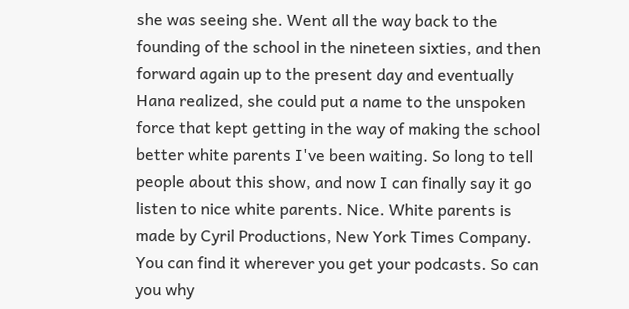she was seeing she. Went all the way back to the founding of the school in the nineteen sixties, and then forward again up to the present day and eventually Hana realized, she could put a name to the unspoken force that kept getting in the way of making the school better white parents I've been waiting. So long to tell people about this show, and now I can finally say it go listen to nice white parents. Nice. White parents is made by Cyril Productions, New York Times Company. You can find it wherever you get your podcasts. So can you why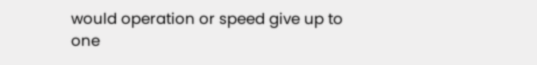would operation or speed give up to one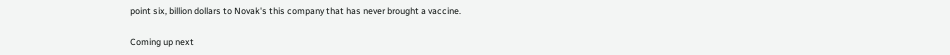point six, billion dollars to Novak's this company that has never brought a vaccine.

Coming up next